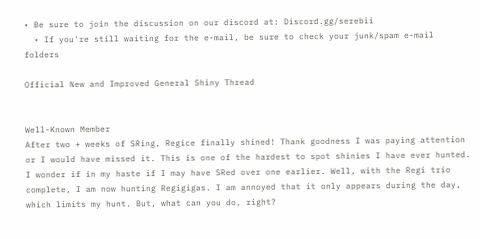• Be sure to join the discussion on our discord at: Discord.gg/serebii
  • If you're still waiting for the e-mail, be sure to check your junk/spam e-mail folders

Official New and Improved General Shiny Thread


Well-Known Member
After two + weeks of SRing, Regice finally shined! Thank goodness I was paying attention or I would have missed it. This is one of the hardest to spot shinies I have ever hunted. I wonder if in my haste if I may have SRed over one earlier. Well, with the Regi trio complete, I am now hunting Regigigas. I am annoyed that it only appears during the day, which limits my hunt. But, what can you do, right?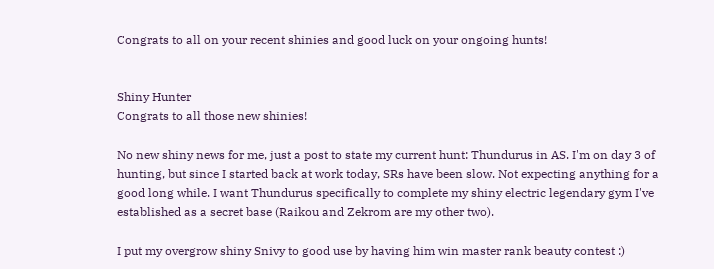Congrats to all on your recent shinies and good luck on your ongoing hunts!


Shiny Hunter
Congrats to all those new shinies!

No new shiny news for me, just a post to state my current hunt: Thundurus in AS. I'm on day 3 of hunting, but since I started back at work today, SRs have been slow. Not expecting anything for a good long while. I want Thundurus specifically to complete my shiny electric legendary gym I've established as a secret base (Raikou and Zekrom are my other two).

I put my overgrow shiny Snivy to good use by having him win master rank beauty contest :)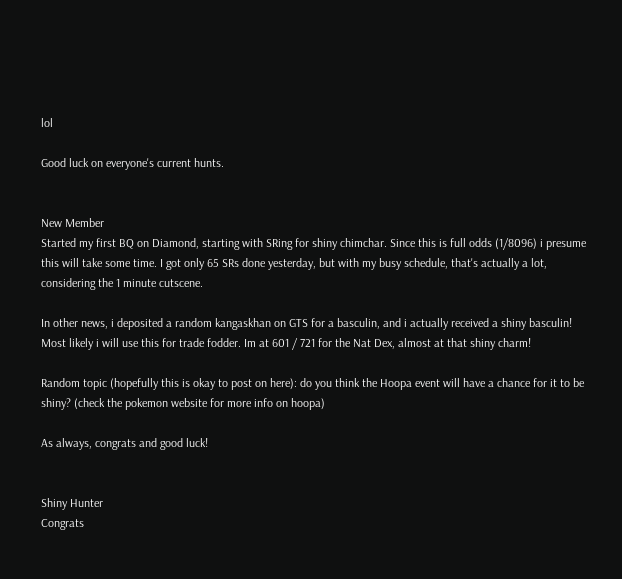lol

Good luck on everyone's current hunts.


New Member
Started my first BQ on Diamond, starting with SRing for shiny chimchar. Since this is full odds (1/8096) i presume this will take some time. I got only 65 SRs done yesterday, but with my busy schedule, that's actually a lot, considering the 1 minute cutscene.

In other news, i deposited a random kangaskhan on GTS for a basculin, and i actually received a shiny basculin! Most likely i will use this for trade fodder. Im at 601 / 721 for the Nat Dex, almost at that shiny charm!

Random topic (hopefully this is okay to post on here): do you think the Hoopa event will have a chance for it to be shiny? (check the pokemon website for more info on hoopa)

As always, congrats and good luck!


Shiny Hunter
Congrats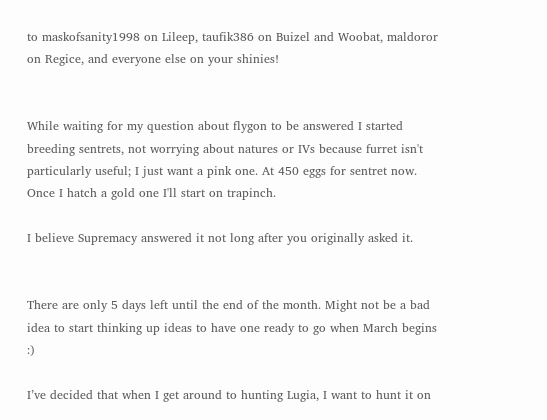to maskofsanity1998 on Lileep, taufik386 on Buizel and Woobat, maldoror on Regice, and everyone else on your shinies!


While waiting for my question about flygon to be answered I started breeding sentrets, not worrying about natures or IVs because furret isn't particularly useful; I just want a pink one. At 450 eggs for sentret now. Once I hatch a gold one I'll start on trapinch.

I believe Supremacy answered it not long after you originally asked it.


There are only 5 days left until the end of the month. Might not be a bad idea to start thinking up ideas to have one ready to go when March begins :)

I’ve decided that when I get around to hunting Lugia, I want to hunt it on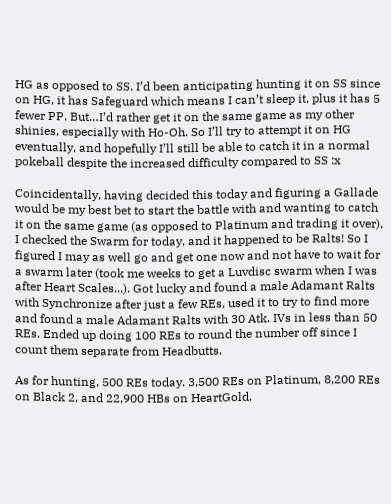HG as opposed to SS. I’d been anticipating hunting it on SS since on HG, it has Safeguard which means I can’t sleep it, plus it has 5 fewer PP. But…I’d rather get it on the same game as my other shinies, especially with Ho-Oh. So I’ll try to attempt it on HG eventually, and hopefully I’ll still be able to catch it in a normal pokeball despite the increased difficulty compared to SS :x

Coincidentally, having decided this today and figuring a Gallade would be my best bet to start the battle with and wanting to catch it on the same game (as opposed to Platinum and trading it over), I checked the Swarm for today, and it happened to be Ralts! So I figured I may as well go and get one now and not have to wait for a swarm later (took me weeks to get a Luvdisc swarm when I was after Heart Scales...). Got lucky and found a male Adamant Ralts with Synchronize after just a few REs, used it to try to find more and found a male Adamant Ralts with 30 Atk. IVs in less than 50 REs. Ended up doing 100 REs to round the number off since I count them separate from Headbutts.

As for hunting, 500 REs today. 3,500 REs on Platinum, 8,200 REs on Black 2, and 22,900 HBs on HeartGold.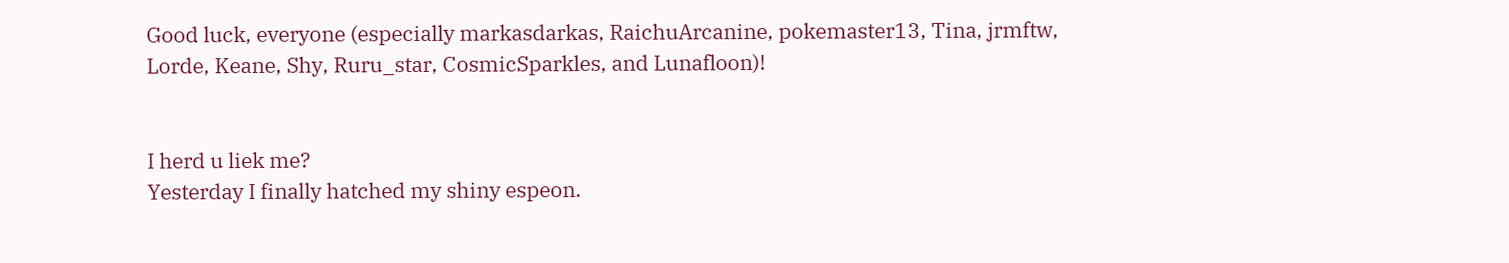Good luck, everyone (especially markasdarkas, RaichuArcanine, pokemaster13, Tina, jrmftw, Lorde, Keane, Shy, Ruru_star, CosmicSparkles, and Lunafloon)!


I herd u liek me?
Yesterday I finally hatched my shiny espeon.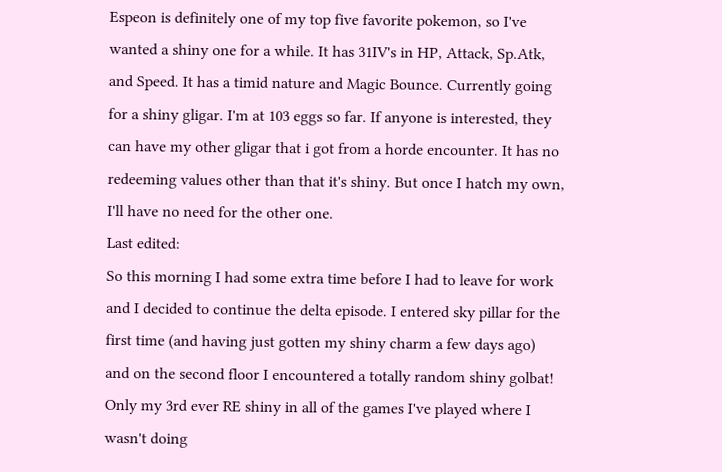Espeon is definitely one of my top five favorite pokemon, so I've wanted a shiny one for a while. It has 31IV's in HP, Attack, Sp.Atk, and Speed. It has a timid nature and Magic Bounce. Currently going for a shiny gligar. I'm at 103 eggs so far. If anyone is interested, they can have my other gligar that i got from a horde encounter. It has no redeeming values other than that it's shiny. But once I hatch my own, I'll have no need for the other one.
Last edited:
So this morning I had some extra time before I had to leave for work and I decided to continue the delta episode. I entered sky pillar for the first time (and having just gotten my shiny charm a few days ago) and on the second floor I encountered a totally random shiny golbat! Only my 3rd ever RE shiny in all of the games I've played where I wasn't doing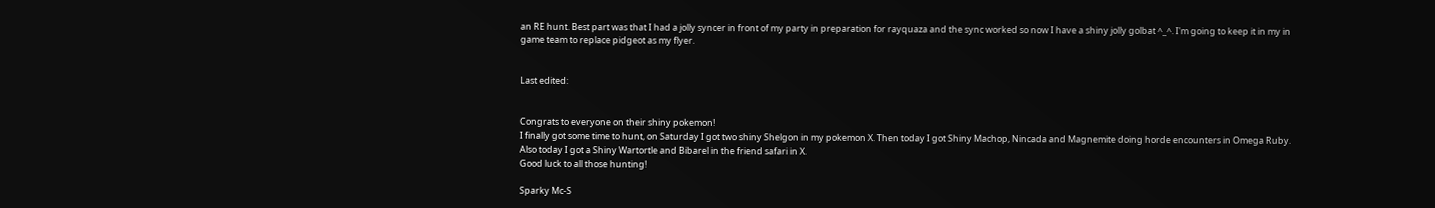an RE hunt. Best part was that I had a jolly syncer in front of my party in preparation for rayquaza and the sync worked so now I have a shiny jolly golbat ^_^. I'm going to keep it in my in game team to replace pidgeot as my flyer.


Last edited:


Congrats to everyone on their shiny pokemon!
I finally got some time to hunt, on Saturday I got two shiny Shelgon in my pokemon X. Then today I got Shiny Machop, Nincada and Magnemite doing horde encounters in Omega Ruby. Also today I got a Shiny Wartortle and Bibarel in the friend safari in X.
Good luck to all those hunting!

Sparky Mc-S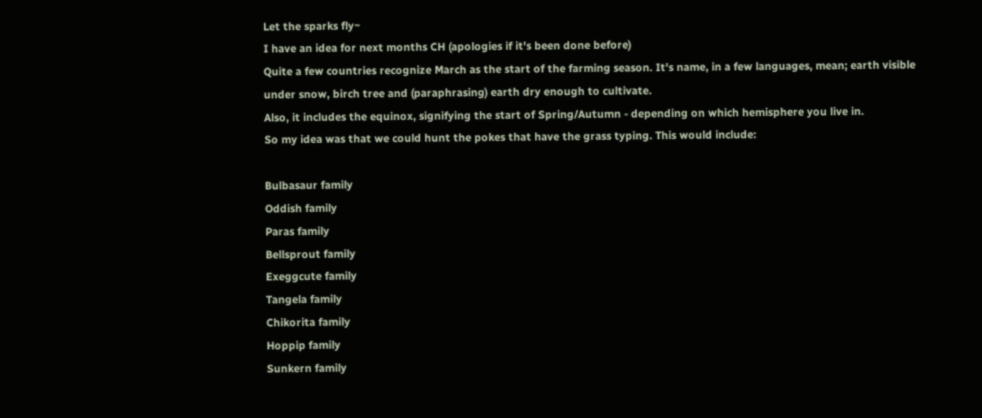Let the sparks fly~
I have an idea for next months CH (apologies if it's been done before)
Quite a few countries recognize March as the start of the farming season. It's name, in a few languages, mean; earth visible under snow, birch tree and (paraphrasing) earth dry enough to cultivate.
Also, it includes the equinox, signifying the start of Spring/Autumn - depending on which hemisphere you live in.
So my idea was that we could hunt the pokes that have the grass typing. This would include:

Bulbasaur family
Oddish family
Paras family
Bellsprout family
Exeggcute family
Tangela family
Chikorita family
Hoppip family
Sunkern family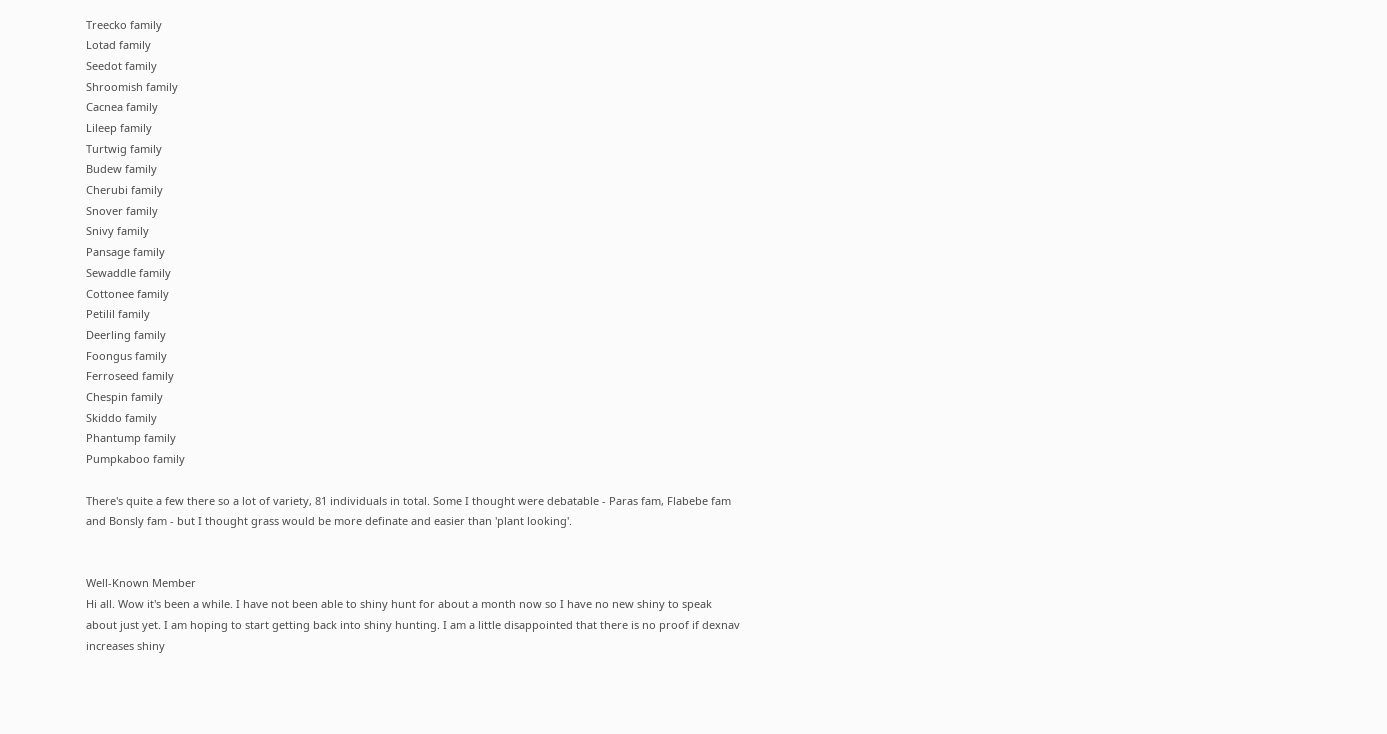Treecko family
Lotad family
Seedot family
Shroomish family
Cacnea family
Lileep family
Turtwig family
Budew family
Cherubi family
Snover family
Snivy family
Pansage family
Sewaddle family
Cottonee family
Petilil family
Deerling family
Foongus family
Ferroseed family
Chespin family
Skiddo family
Phantump family
Pumpkaboo family

There's quite a few there so a lot of variety, 81 individuals in total. Some I thought were debatable - Paras fam, Flabebe fam and Bonsly fam - but I thought grass would be more definate and easier than 'plant looking'.


Well-Known Member
Hi all. Wow it's been a while. I have not been able to shiny hunt for about a month now so I have no new shiny to speak about just yet. I am hoping to start getting back into shiny hunting. I am a little disappointed that there is no proof if dexnav increases shiny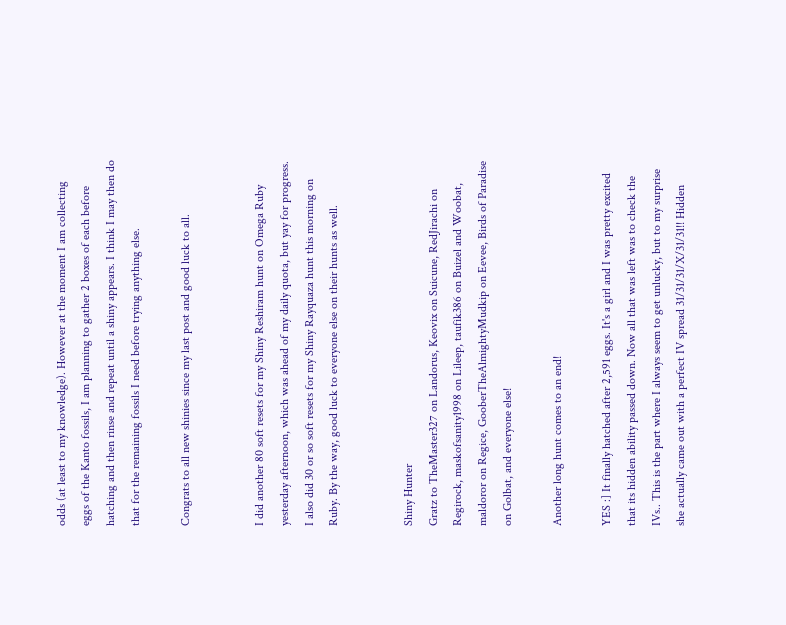odds (at least to my knowledge). However at the moment I am collecting eggs of the Kanto fossils, I am planning to gather 2 boxes of each before hatching and then rinse and repeat until a shiny appears. I think I may then do that for the remaining fossils I need before trying anything else.

Congrats to all new shinies since my last post and good luck to all.


I did another 80 soft resets for my Shiny Reshiram hunt on Omega Ruby yesterday afternoon, which was ahead of my daily quota, but yay for progress. I also did 30 or so soft resets for my Shiny Rayquaza hunt this morning on Ruby. By the way, good luck to everyone else on their hunts as well.


Shiny Hunter
Gratz to TheMaster327 on Landorus, Keovix on Suicune, RedJirachi on Regirock, maskofsanity1998 on Lileep, taufik386 on Buizel and Woobat, maldoror on Regice, GooberTheAlmightyMudkip on Eevee, Birds of Paradise on Golbat, and everyone else!

Another long hunt comes to an end!

YES :] It finally hatched after 2,591 eggs. It's a girl and I was pretty excited that its hidden ability passed down. Now all that was left was to check the IVs.. This is the part where I always seem to get unlucky, but to my surprise she actually came out with a perfect IV spread 31/31/31/X/31/31!! Hidden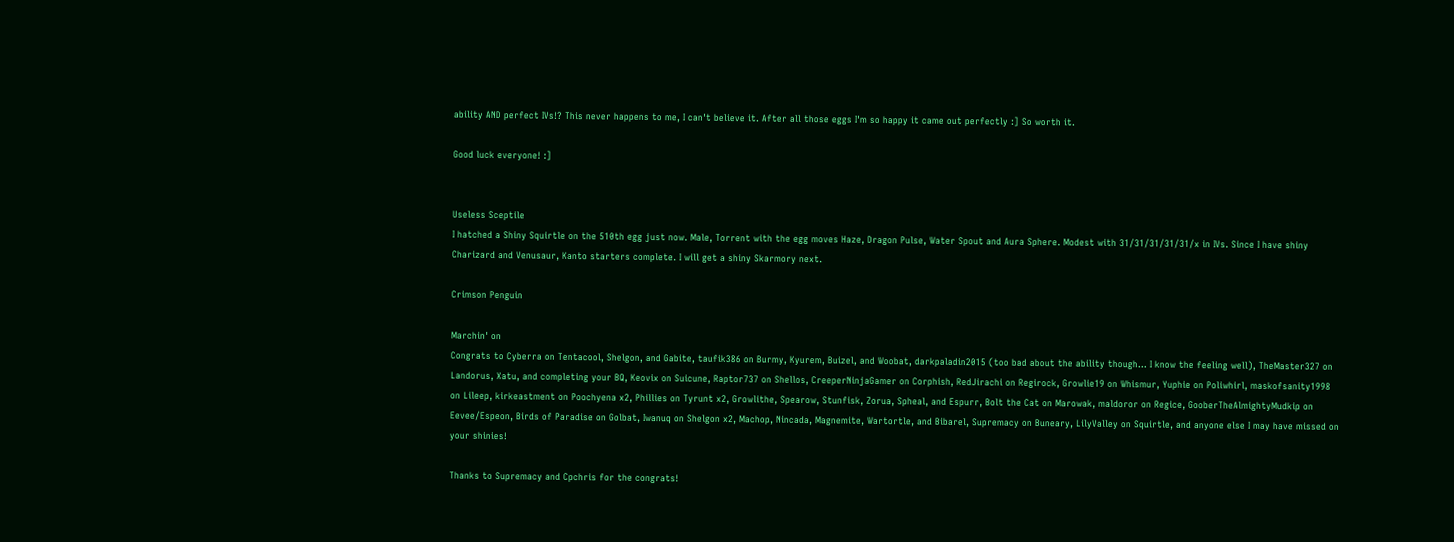ability AND perfect IVs!? This never happens to me, I can't believe it. After all those eggs I'm so happy it came out perfectly :] So worth it.

Good luck everyone! :]


Useless Sceptile
I hatched a Shiny Squirtle on the 510th egg just now. Male, Torrent with the egg moves Haze, Dragon Pulse, Water Spout and Aura Sphere. Modest with 31/31/31/31/31/x in IVs. Since I have shiny Charizard and Venusaur, Kanto starters complete. I will get a shiny Skarmory next.

Crimson Penguin

Marchin' on
Congrats to Cyberra on Tentacool, Shelgon, and Gabite, taufik386 on Burmy, Kyurem, Buizel, and Woobat, darkpaladin2015 (too bad about the ability though... I know the feeling well), TheMaster327 on Landorus, Xatu, and completing your BQ, Keovix on Suicune, Raptor737 on Shellos, CreeperNinjaGamer on Corphish, RedJirachi on Regirock, Growlie19 on Whismur, Yuphie on Poliwhirl, maskofsanity1998 on Lileep, kirkeastment on Poochyena x2, Phillies on Tyrunt x2, Growlithe, Spearow, Stunfisk, Zorua, Spheal, and Espurr, Bolt the Cat on Marowak, maldoror on Regice, GooberTheAlmightyMudkip on Eevee/Espeon, Birds of Paradise on Golbat, Iwanuq on Shelgon x2, Machop, Nincada, Magnemite, Wartortle, and Bibarel, Supremacy on Buneary, LilyValley on Squirtle, and anyone else I may have missed on your shinies!

Thanks to Supremacy and Cpchris for the congrats!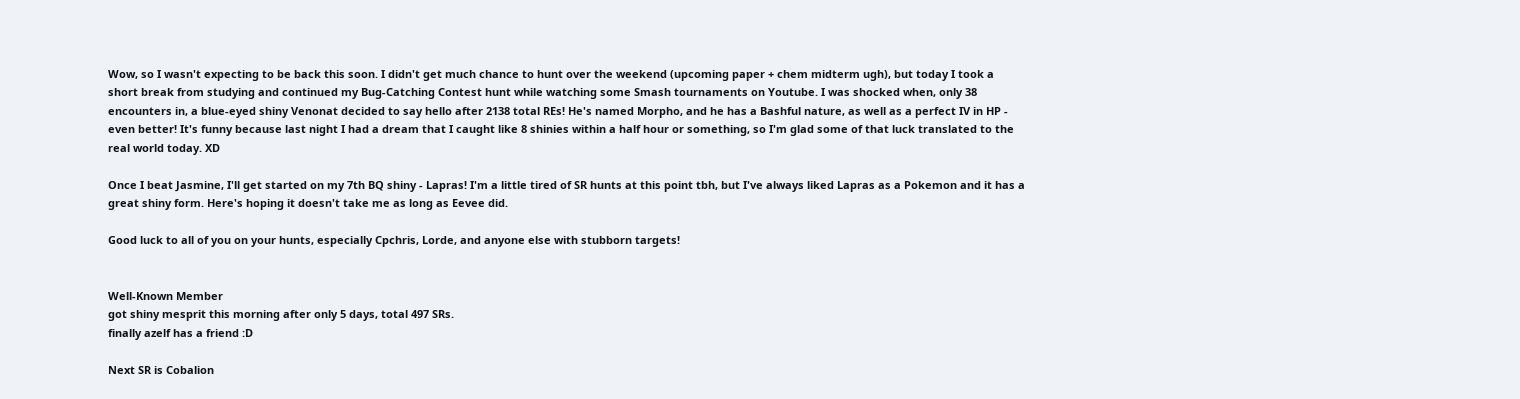Wow, so I wasn't expecting to be back this soon. I didn't get much chance to hunt over the weekend (upcoming paper + chem midterm ugh), but today I took a short break from studying and continued my Bug-Catching Contest hunt while watching some Smash tournaments on Youtube. I was shocked when, only 38 encounters in, a blue-eyed shiny Venonat decided to say hello after 2138 total REs! He's named Morpho, and he has a Bashful nature, as well as a perfect IV in HP - even better! It's funny because last night I had a dream that I caught like 8 shinies within a half hour or something, so I'm glad some of that luck translated to the real world today. XD

Once I beat Jasmine, I'll get started on my 7th BQ shiny - Lapras! I'm a little tired of SR hunts at this point tbh, but I've always liked Lapras as a Pokemon and it has a great shiny form. Here's hoping it doesn't take me as long as Eevee did.

Good luck to all of you on your hunts, especially Cpchris, Lorde, and anyone else with stubborn targets!


Well-Known Member
got shiny mesprit this morning after only 5 days, total 497 SRs.
finally azelf has a friend :D

Next SR is Cobalion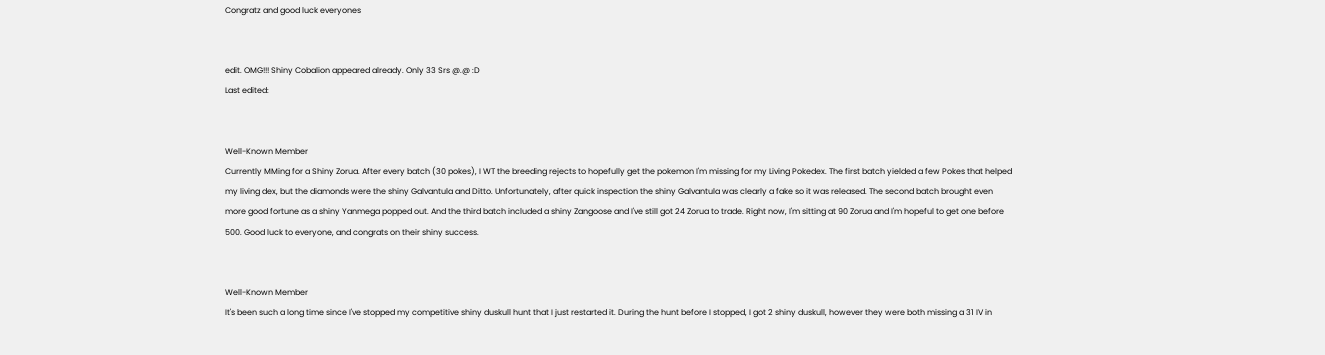Congratz and good luck everyones


edit. OMG!!! Shiny Cobalion appeared already. Only 33 Srs @.@ :D
Last edited:


Well-Known Member
Currently MMing for a Shiny Zorua. After every batch (30 pokes), I WT the breeding rejects to hopefully get the pokemon I'm missing for my Living Pokedex. The first batch yielded a few Pokes that helped my living dex, but the diamonds were the shiny Galvantula and Ditto. Unfortunately, after quick inspection the shiny Galvantula was clearly a fake so it was released. The second batch brought even more good fortune as a shiny Yanmega popped out. And the third batch included a shiny Zangoose and I've still got 24 Zorua to trade. Right now, I'm sitting at 90 Zorua and I'm hopeful to get one before 500. Good luck to everyone, and congrats on their shiny success.


Well-Known Member
It's been such a long time since I've stopped my competitive shiny duskull hunt that I just restarted it. During the hunt before I stopped, I got 2 shiny duskull, however they were both missing a 31 IV in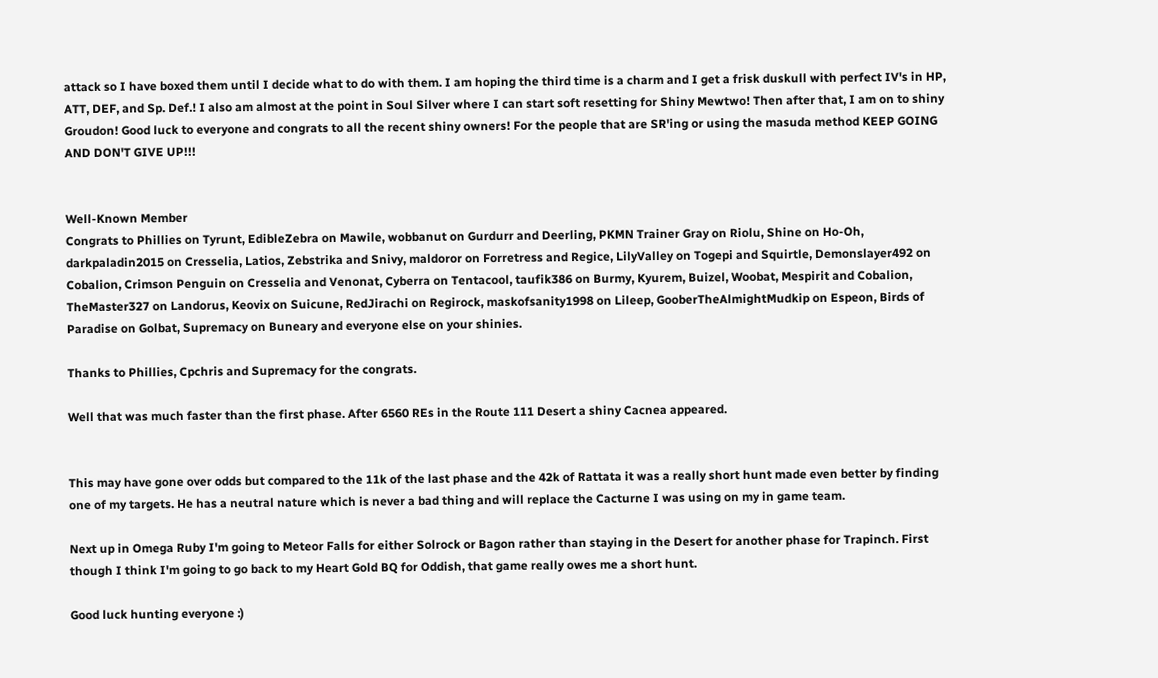attack so I have boxed them until I decide what to do with them. I am hoping the third time is a charm and I get a frisk duskull with perfect IV's in HP, ATT, DEF, and Sp. Def.! I also am almost at the point in Soul Silver where I can start soft resetting for Shiny Mewtwo! Then after that, I am on to shiny Groudon! Good luck to everyone and congrats to all the recent shiny owners! For the people that are SR'ing or using the masuda method KEEP GOING AND DON'T GIVE UP!!!


Well-Known Member
Congrats to Phillies on Tyrunt, EdibleZebra on Mawile, wobbanut on Gurdurr and Deerling, PKMN Trainer Gray on Riolu, Shine on Ho-Oh, darkpaladin2015 on Cresselia, Latios, Zebstrika and Snivy, maldoror on Forretress and Regice, LilyValley on Togepi and Squirtle, Demonslayer492 on Cobalion, Crimson Penguin on Cresselia and Venonat, Cyberra on Tentacool, taufik386 on Burmy, Kyurem, Buizel, Woobat, Mespirit and Cobalion, TheMaster327 on Landorus, Keovix on Suicune, RedJirachi on Regirock, maskofsanity1998 on Lileep, GooberTheAlmightMudkip on Espeon, Birds of Paradise on Golbat, Supremacy on Buneary and everyone else on your shinies.

Thanks to Phillies, Cpchris and Supremacy for the congrats.

Well that was much faster than the first phase. After 6560 REs in the Route 111 Desert a shiny Cacnea appeared.


This may have gone over odds but compared to the 11k of the last phase and the 42k of Rattata it was a really short hunt made even better by finding one of my targets. He has a neutral nature which is never a bad thing and will replace the Cacturne I was using on my in game team.

Next up in Omega Ruby I'm going to Meteor Falls for either Solrock or Bagon rather than staying in the Desert for another phase for Trapinch. First though I think I'm going to go back to my Heart Gold BQ for Oddish, that game really owes me a short hunt.

Good luck hunting everyone :)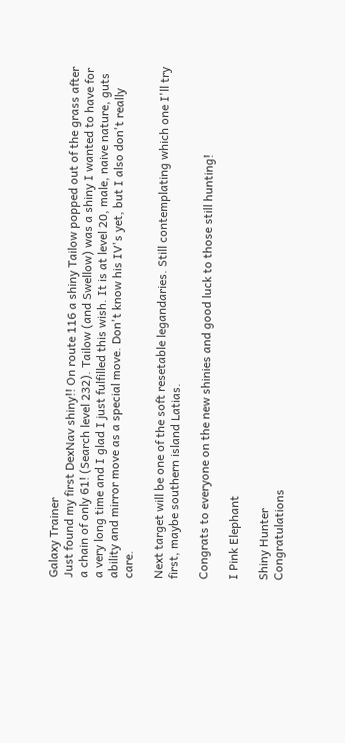Galaxy Trainer
Just found my first DexNav shiny!! On route 116 a shiny Tailow popped out of the grass after a chain of only 61! (Search level 232). Tailow (and Swellow) was a shiny I wanted to have for a very long time and I glad I just fulfilled this wish. It is at level 20, male, naive nature, guts ability and mirror move as a special move. Don't know his IV's yet, but I also don't really care.

Next target will be one of the soft resetable legandaries. Still contemplating which one I'll try first, maybe southern island Latias.

Congrats to everyone on the new shinies and good luck to those still hunting!

I Pink Elephant

Shiny Hunter
Congratulations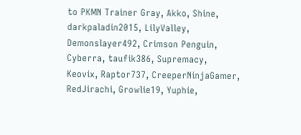to PKMN Trainer Gray, Akko, Shine, darkpaladin2015, LilyValley, Demonslayer492, Crimson Penguin, Cyberra, taufik386, Supremacy, Keovix, Raptor737, CreeperNinjaGamer, RedJirachi, Growlie19, Yuphie,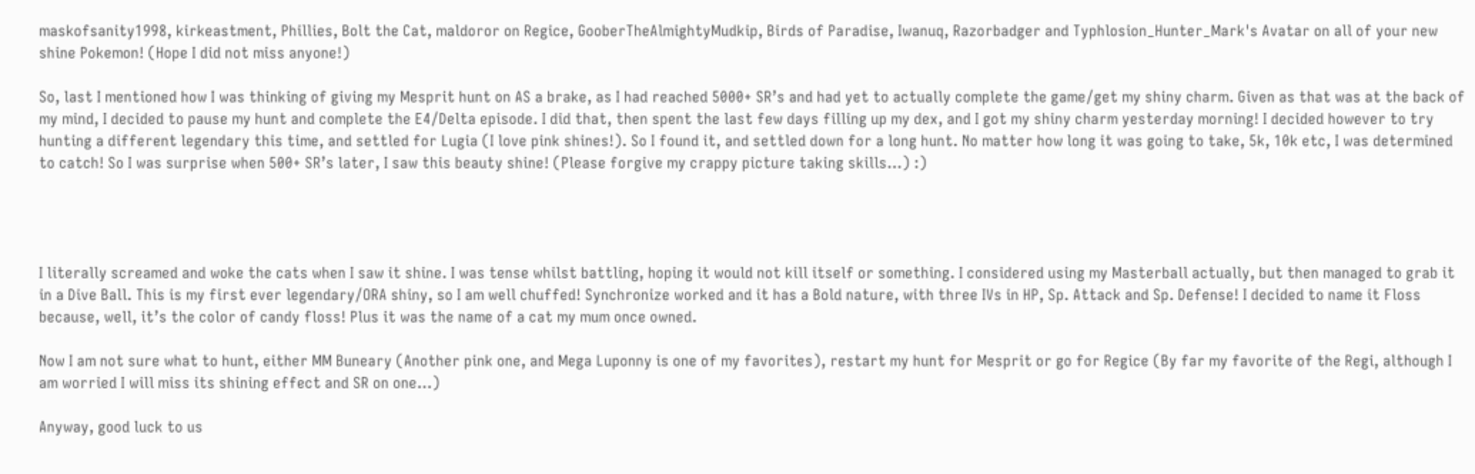maskofsanity1998, kirkeastment, Phillies, Bolt the Cat, maldoror on Regice, GooberTheAlmightyMudkip, Birds of Paradise, Iwanuq, Razorbadger and Typhlosion_Hunter_Mark's Avatar on all of your new shine Pokemon! (Hope I did not miss anyone!)

So, last I mentioned how I was thinking of giving my Mesprit hunt on AS a brake, as I had reached 5000+ SR’s and had yet to actually complete the game/get my shiny charm. Given as that was at the back of my mind, I decided to pause my hunt and complete the E4/Delta episode. I did that, then spent the last few days filling up my dex, and I got my shiny charm yesterday morning! I decided however to try hunting a different legendary this time, and settled for Lugia (I love pink shines!). So I found it, and settled down for a long hunt. No matter how long it was going to take, 5k, 10k etc, I was determined to catch! So I was surprise when 500+ SR’s later, I saw this beauty shine! (Please forgive my crappy picture taking skills…) :)




I literally screamed and woke the cats when I saw it shine. I was tense whilst battling, hoping it would not kill itself or something. I considered using my Masterball actually, but then managed to grab it in a Dive Ball. This is my first ever legendary/ORA shiny, so I am well chuffed! Synchronize worked and it has a Bold nature, with three IVs in HP, Sp. Attack and Sp. Defense! I decided to name it Floss because, well, it’s the color of candy floss! Plus it was the name of a cat my mum once owned.

Now I am not sure what to hunt, either MM Buneary (Another pink one, and Mega Luponny is one of my favorites), restart my hunt for Mesprit or go for Regice (By far my favorite of the Regi, although I am worried I will miss its shining effect and SR on one…)

Anyway, good luck to us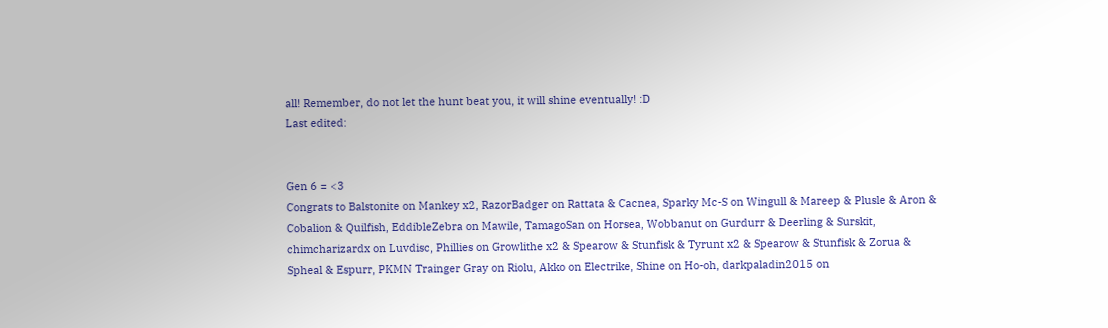all! Remember, do not let the hunt beat you, it will shine eventually! :D
Last edited:


Gen 6 = <3
Congrats to Balstonite on Mankey x2, RazorBadger on Rattata & Cacnea, Sparky Mc-S on Wingull & Mareep & Plusle & Aron & Cobalion & Quilfish, EddibleZebra on Mawile, TamagoSan on Horsea, Wobbanut on Gurdurr & Deerling & Surskit, chimcharizardx on Luvdisc, Phillies on Growlithe x2 & Spearow & Stunfisk & Tyrunt x2 & Spearow & Stunfisk & Zorua & Spheal & Espurr, PKMN Trainger Gray on Riolu, Akko on Electrike, Shine on Ho-oh, darkpaladin2015 on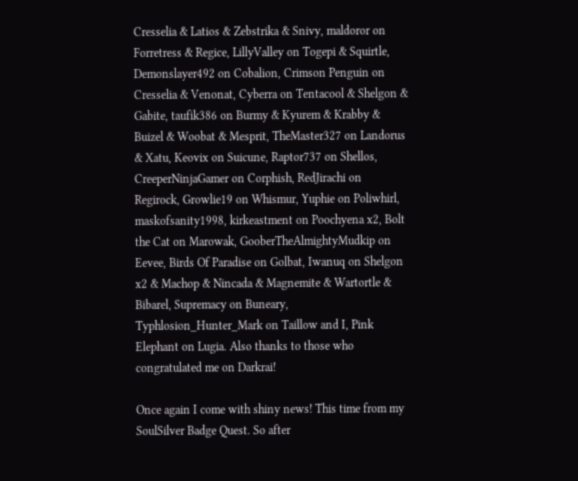Cresselia & Latios & Zebstrika & Snivy, maldoror on Forretress & Regice, LillyValley on Togepi & Squirtle, Demonslayer492 on Cobalion, Crimson Penguin on Cresselia & Venonat, Cyberra on Tentacool & Shelgon & Gabite, taufik386 on Burmy & Kyurem & Krabby & Buizel & Woobat & Mesprit, TheMaster327 on Landorus & Xatu, Keovix on Suicune, Raptor737 on Shellos, CreeperNinjaGamer on Corphish, RedJirachi on Regirock, Growlie19 on Whismur, Yuphie on Poliwhirl, maskofsanity1998, kirkeastment on Poochyena x2, Bolt the Cat on Marowak, GooberTheAlmightyMudkip on Eevee, Birds Of Paradise on Golbat, Iwanuq on Shelgon x2 & Machop & Nincada & Magnemite & Wartortle & Bibarel, Supremacy on Buneary, Typhlosion_Hunter_Mark on Taillow and I, Pink Elephant on Lugia. Also thanks to those who congratulated me on Darkrai!

Once again I come with shiny news! This time from my SoulSilver Badge Quest. So after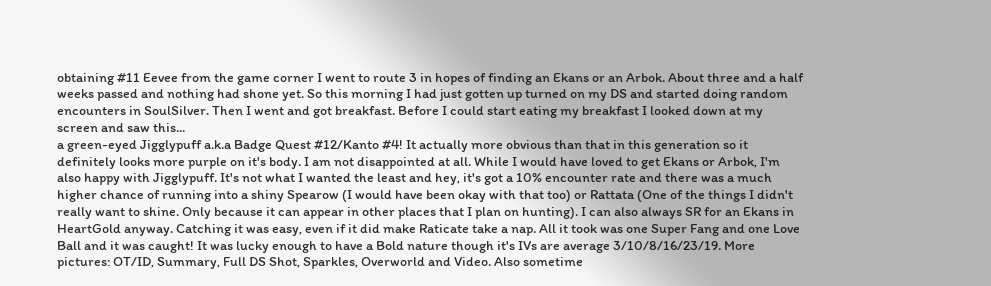obtaining #11 Eevee from the game corner I went to route 3 in hopes of finding an Ekans or an Arbok. About three and a half weeks passed and nothing had shone yet. So this morning I had just gotten up turned on my DS and started doing random encounters in SoulSilver. Then I went and got breakfast. Before I could start eating my breakfast I looked down at my screen and saw this...
a green-eyed Jigglypuff a.k.a Badge Quest #12/Kanto #4! It actually more obvious than that in this generation so it definitely looks more purple on it's body. I am not disappointed at all. While I would have loved to get Ekans or Arbok, I'm also happy with Jigglypuff. It's not what I wanted the least and hey, it's got a 10% encounter rate and there was a much higher chance of running into a shiny Spearow (I would have been okay with that too) or Rattata (One of the things I didn't really want to shine. Only because it can appear in other places that I plan on hunting). I can also always SR for an Ekans in HeartGold anyway. Catching it was easy, even if it did make Raticate take a nap. All it took was one Super Fang and one Love Ball and it was caught! It was lucky enough to have a Bold nature though it's IVs are average 3/10/8/16/23/19. More pictures: OT/ID, Summary, Full DS Shot, Sparkles, Overworld and Video. Also sometime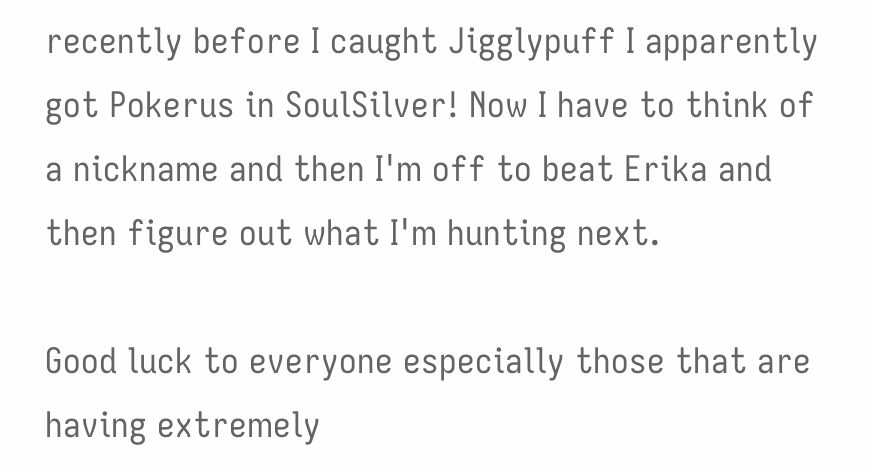recently before I caught Jigglypuff I apparently got Pokerus in SoulSilver! Now I have to think of a nickname and then I'm off to beat Erika and then figure out what I'm hunting next.

Good luck to everyone especially those that are having extremely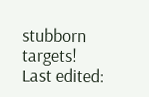stubborn targets!
Last edited: